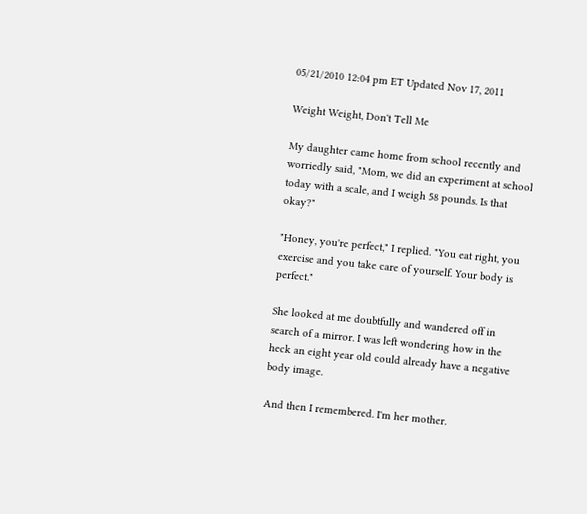05/21/2010 12:04 pm ET Updated Nov 17, 2011

Weight Weight, Don't Tell Me

My daughter came home from school recently and worriedly said, "Mom, we did an experiment at school today with a scale, and I weigh 58 pounds. Is that okay?"

"Honey, you're perfect," I replied. "You eat right, you exercise and you take care of yourself. Your body is perfect."

She looked at me doubtfully and wandered off in search of a mirror. I was left wondering how in the heck an eight year old could already have a negative body image.

And then I remembered. I'm her mother.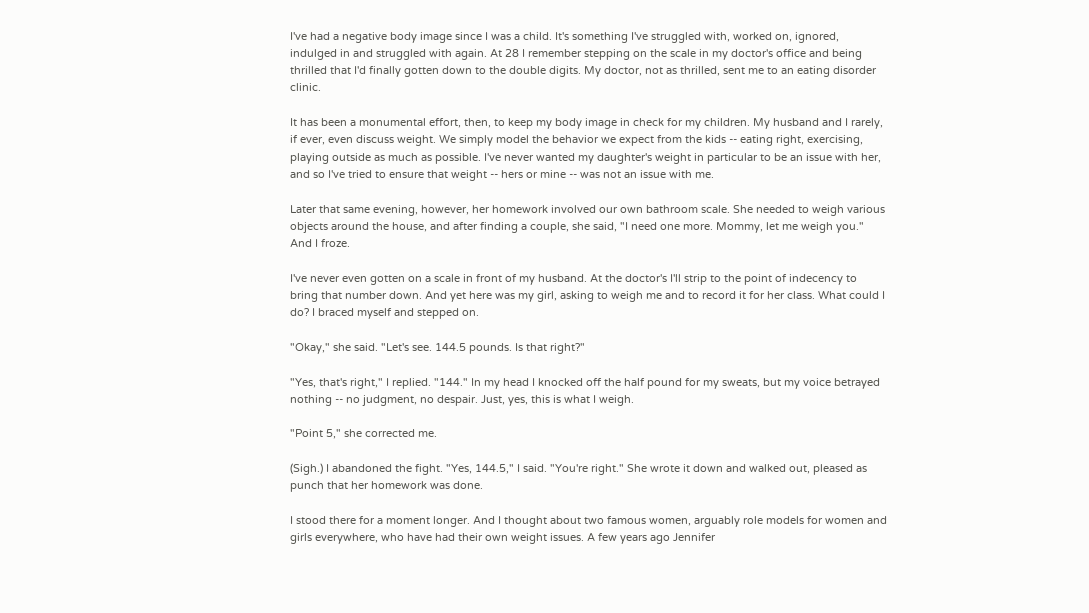I've had a negative body image since I was a child. It's something I've struggled with, worked on, ignored, indulged in and struggled with again. At 28 I remember stepping on the scale in my doctor's office and being thrilled that I'd finally gotten down to the double digits. My doctor, not as thrilled, sent me to an eating disorder clinic.

It has been a monumental effort, then, to keep my body image in check for my children. My husband and I rarely, if ever, even discuss weight. We simply model the behavior we expect from the kids -- eating right, exercising, playing outside as much as possible. I've never wanted my daughter's weight in particular to be an issue with her, and so I've tried to ensure that weight -- hers or mine -- was not an issue with me.

Later that same evening, however, her homework involved our own bathroom scale. She needed to weigh various objects around the house, and after finding a couple, she said, "I need one more. Mommy, let me weigh you." And I froze.

I've never even gotten on a scale in front of my husband. At the doctor's I'll strip to the point of indecency to bring that number down. And yet here was my girl, asking to weigh me and to record it for her class. What could I do? I braced myself and stepped on.

"Okay," she said. "Let's see. 144.5 pounds. Is that right?"

"Yes, that's right," I replied. "144." In my head I knocked off the half pound for my sweats, but my voice betrayed nothing -- no judgment, no despair. Just, yes, this is what I weigh.

"Point 5," she corrected me.

(Sigh.) I abandoned the fight. "Yes, 144.5," I said. "You're right." She wrote it down and walked out, pleased as punch that her homework was done.

I stood there for a moment longer. And I thought about two famous women, arguably role models for women and girls everywhere, who have had their own weight issues. A few years ago Jennifer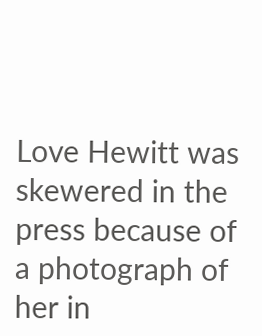Love Hewitt was skewered in the press because of a photograph of her in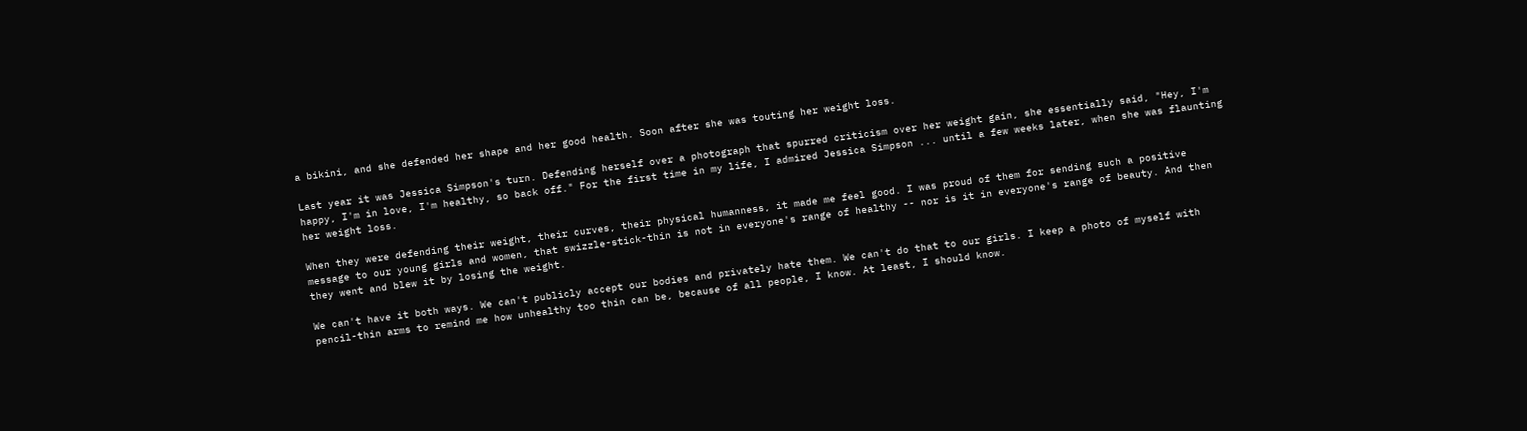a bikini, and she defended her shape and her good health. Soon after she was touting her weight loss.

Last year it was Jessica Simpson's turn. Defending herself over a photograph that spurred criticism over her weight gain, she essentially said, "Hey, I'm happy, I'm in love, I'm healthy, so back off." For the first time in my life, I admired Jessica Simpson ... until a few weeks later, when she was flaunting her weight loss.

When they were defending their weight, their curves, their physical humanness, it made me feel good. I was proud of them for sending such a positive message to our young girls and women, that swizzle-stick-thin is not in everyone's range of healthy -- nor is it in everyone's range of beauty. And then they went and blew it by losing the weight.

We can't have it both ways. We can't publicly accept our bodies and privately hate them. We can't do that to our girls. I keep a photo of myself with pencil-thin arms to remind me how unhealthy too thin can be, because of all people, I know. At least, I should know.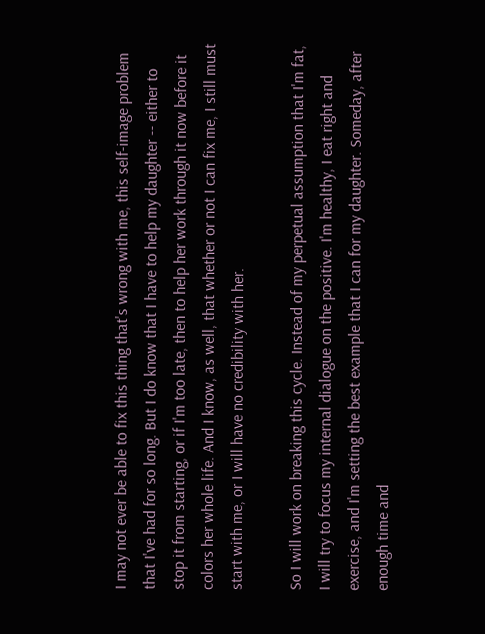I may not ever be able to fix this thing that's wrong with me, this self-image problem that I've had for so long. But I do know that I have to help my daughter -- either to stop it from starting, or if I'm too late, then to help her work through it now before it colors her whole life. And I know, as well, that whether or not I can fix me, I still must start with me, or I will have no credibility with her.

So I will work on breaking this cycle. Instead of my perpetual assumption that I'm fat, I will try to focus my internal dialogue on the positive. I'm healthy, I eat right and exercise, and I'm setting the best example that I can for my daughter. Someday, after enough time and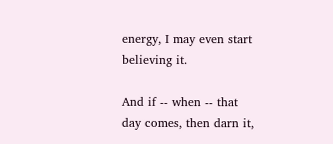energy, I may even start believing it.

And if -- when -- that day comes, then darn it,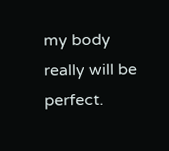my body really will be perfect.